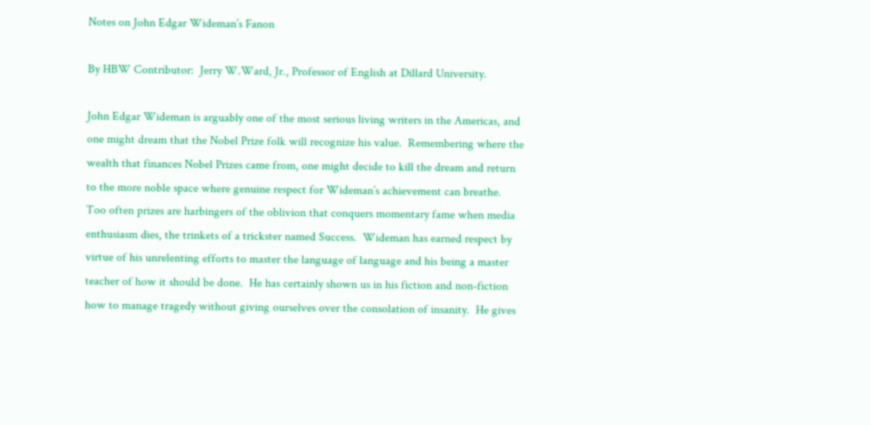Notes on John Edgar Wideman’s Fanon

By HBW Contributor:  Jerry W.Ward, Jr., Professor of English at Dillard University.

John Edgar Wideman is arguably one of the most serious living writers in the Americas, and one might dream that the Nobel Prize folk will recognize his value.  Remembering where the wealth that finances Nobel Prizes came from, one might decide to kill the dream and return to the more noble space where genuine respect for Wideman’s achievement can breathe.  Too often prizes are harbingers of the oblivion that conquers momentary fame when media enthusiasm dies, the trinkets of a trickster named Success.  Wideman has earned respect by virtue of his unrelenting efforts to master the language of language and his being a master teacher of how it should be done.  He has certainly shown us in his fiction and non-fiction how to manage tragedy without giving ourselves over the consolation of insanity.  He gives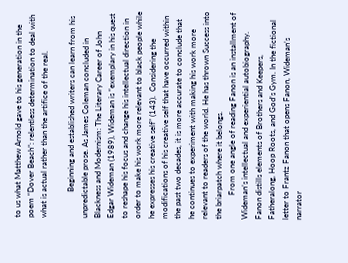to us what Matthew Arnold gave to his generation in the poem “Dover Beach”: relentless determination to deal with what is actual rather than the artifice of the real.

             Beginning and established writers can learn from his unpredictable prose. As James Coleman concluded in Blackness and Modernism: The Literary Career of John Edgar Wideman (1989), Wideman is “exemplary in his quest to reshape his focus and change his intellectual direction in order to make his work more relevant to black people while he expresses his creative self” (143).  Considering the modifications of his creative self that have occurred within the past two decades, it is more accurate to conclude that he continues to experiment with making his work more relevant to readers of the world. He has thrown Success into the briarpatch where it belongs.
            From one angle of reading Fanon is an installment of Wideman’s intellectual and experiential autobiography.  Fanon distills elements of Brothers and Keepers, Fatheralong, Hoop Roots, and God’s Gym. In the fictional letter to Frantz Fanon that opens Fanon, Wideman’s narrator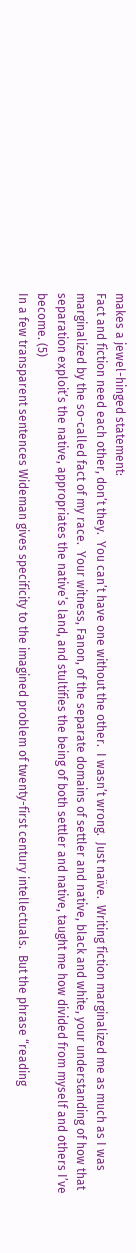makes a jewel-hinged statement:
Fact and fiction need each other, don’t they.  You can’t have one without the other.  I wasn’t wrong.  Just naïve.  Writing fiction marginalized me as much as I was marginalized by the so-called fact of my race.  Your witness, Fanon, of the separate domains of settler and native, black and white, your understanding of how that separation exploit’s the native, appropriates the native’s land, and stultifies the being of both settler and native, taught me how divided from myself and others I’ve become. (5)
In a few transparent sentences Wideman gives specificity to the imagined problem of twenty-first century intellectuals.  But the phrase “reading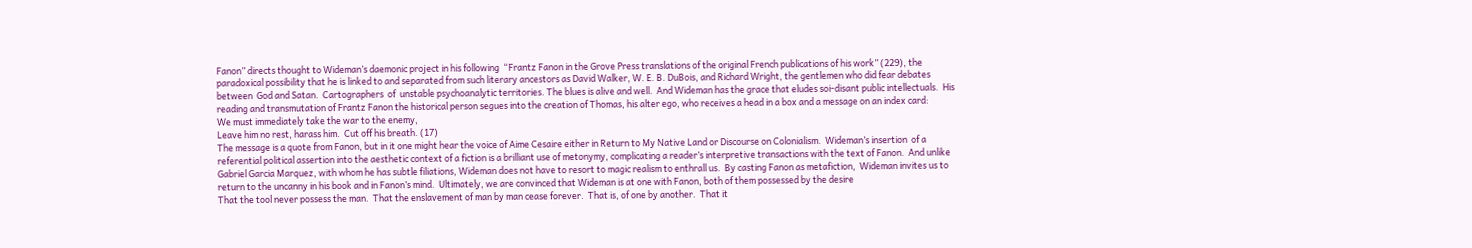Fanon” directs thought to Wideman’s daemonic project in his following  “Frantz Fanon in the Grove Press translations of the original French publications of his work” (229), the paradoxical possibility that he is linked to and separated from such literary ancestors as David Walker, W. E. B. DuBois, and Richard Wright, the gentlemen who did fear debates between  God and Satan.  Cartographers  of  unstable psychoanalytic territories. The blues is alive and well.  And Wideman has the grace that eludes soi-disant public intellectuals.  His reading and transmutation of Frantz Fanon the historical person segues into the creation of Thomas, his alter ego, who receives a head in a box and a message on an index card:
We must immediately take the war to the enemy,
Leave him no rest, harass him.  Cut off his breath. (17)
The message is a quote from Fanon, but in it one might hear the voice of Aime Cesaire either in Return to My Native Land or Discourse on Colonialism.  Wideman’s insertion  of a referential political assertion into the aesthetic context of a fiction is a brilliant use of metonymy, complicating a reader’s interpretive transactions with the text of Fanon.  And unlike Gabriel Garcia Marquez, with whom he has subtle filiations, Wideman does not have to resort to magic realism to enthrall us.  By casting Fanon as metafiction,  Wideman invites us to return to the uncanny in his book and in Fanon’s mind.  Ultimately, we are convinced that Wideman is at one with Fanon, both of them possessed by the desire
That the tool never possess the man.  That the enslavement of man by man cease forever.  That is, of one by another.  That it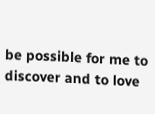be possible for me to discover and to love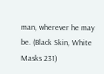man, wherever he may be. (Black Skin, White Masks 231)